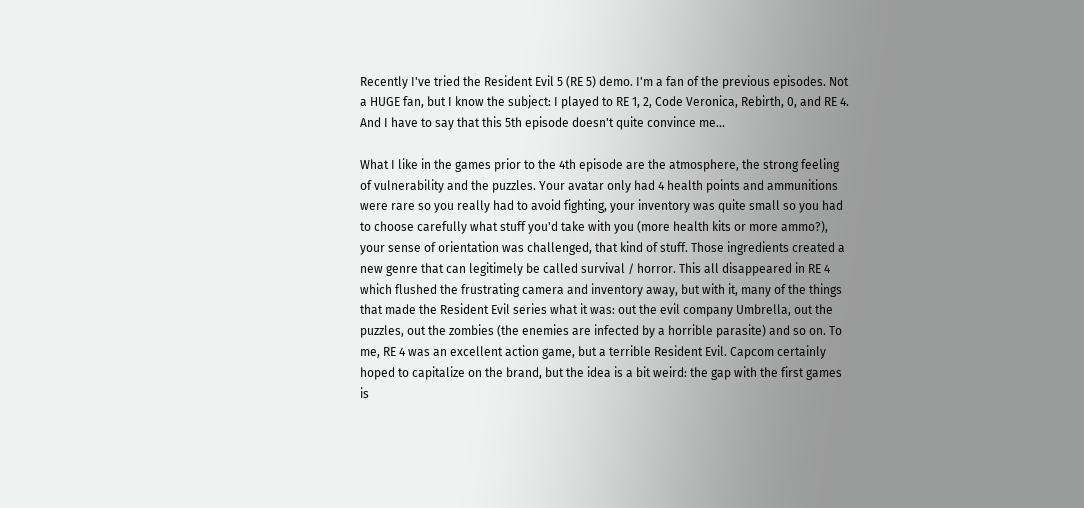Recently I've tried the Resident Evil 5 (RE 5) demo. I'm a fan of the previous episodes. Not a HUGE fan, but I know the subject: I played to RE 1, 2, Code Veronica, Rebirth, 0, and RE 4. And I have to say that this 5th episode doesn't quite convince me...

What I like in the games prior to the 4th episode are the atmosphere, the strong feeling of vulnerability and the puzzles. Your avatar only had 4 health points and ammunitions were rare so you really had to avoid fighting, your inventory was quite small so you had to choose carefully what stuff you'd take with you (more health kits or more ammo?), your sense of orientation was challenged, that kind of stuff. Those ingredients created a new genre that can legitimely be called survival / horror. This all disappeared in RE 4 which flushed the frustrating camera and inventory away, but with it, many of the things that made the Resident Evil series what it was: out the evil company Umbrella, out the puzzles, out the zombies (the enemies are infected by a horrible parasite) and so on. To me, RE 4 was an excellent action game, but a terrible Resident Evil. Capcom certainly hoped to capitalize on the brand, but the idea is a bit weird: the gap with the first games is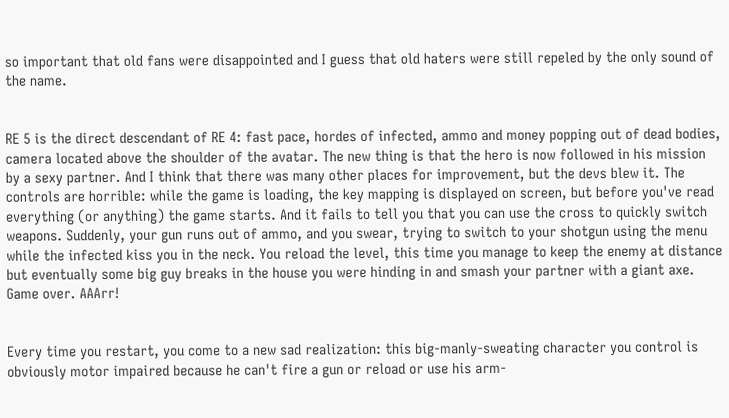so important that old fans were disappointed and I guess that old haters were still repeled by the only sound of the name.


RE 5 is the direct descendant of RE 4: fast pace, hordes of infected, ammo and money popping out of dead bodies, camera located above the shoulder of the avatar. The new thing is that the hero is now followed in his mission by a sexy partner. And I think that there was many other places for improvement, but the devs blew it. The controls are horrible: while the game is loading, the key mapping is displayed on screen, but before you've read everything (or anything) the game starts. And it fails to tell you that you can use the cross to quickly switch weapons. Suddenly, your gun runs out of ammo, and you swear, trying to switch to your shotgun using the menu while the infected kiss you in the neck. You reload the level, this time you manage to keep the enemy at distance but eventually some big guy breaks in the house you were hinding in and smash your partner with a giant axe. Game over. AAArr!


Every time you restart, you come to a new sad realization: this big-manly-sweating character you control is obviously motor impaired because he can't fire a gun or reload or use his arm-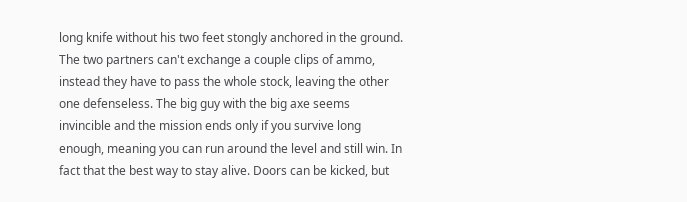long knife without his two feet stongly anchored in the ground. The two partners can't exchange a couple clips of ammo, instead they have to pass the whole stock, leaving the other one defenseless. The big guy with the big axe seems invincible and the mission ends only if you survive long enough, meaning you can run around the level and still win. In fact that the best way to stay alive. Doors can be kicked, but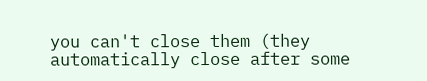you can't close them (they automatically close after some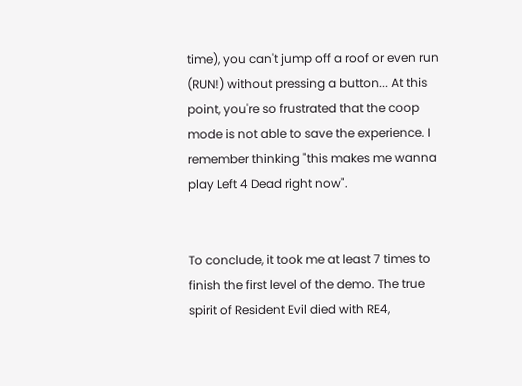time), you can't jump off a roof or even run (RUN!) without pressing a button... At this point, you're so frustrated that the coop mode is not able to save the experience. I remember thinking "this makes me wanna play Left 4 Dead right now".


To conclude, it took me at least 7 times to finish the first level of the demo. The true spirit of Resident Evil died with RE4,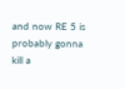and now RE 5 is probably gonna kill a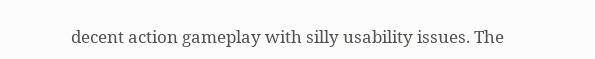decent action gameplay with silly usability issues. The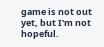game is not out yet, but I'm not hopeful.